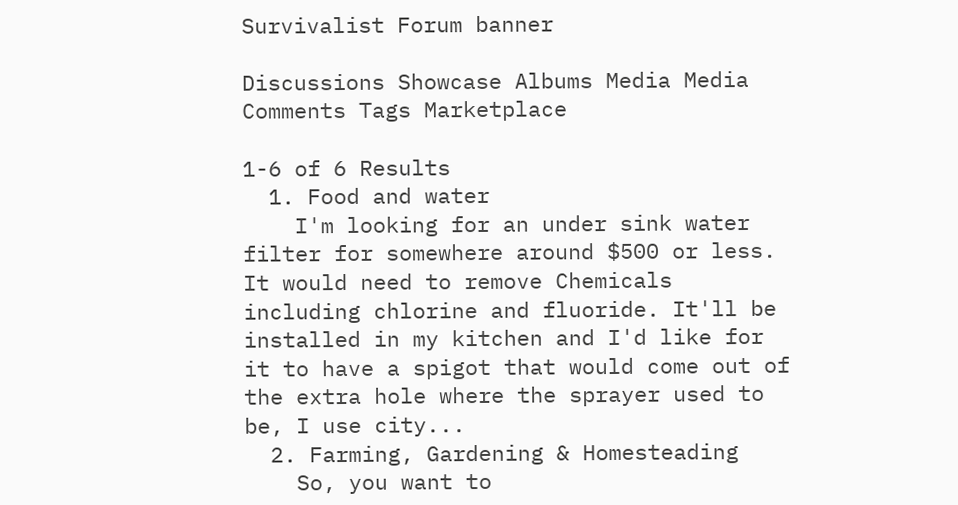Survivalist Forum banner

Discussions Showcase Albums Media Media Comments Tags Marketplace

1-6 of 6 Results
  1. Food and water
    I'm looking for an under sink water filter for somewhere around $500 or less. It would need to remove Chemicals including chlorine and fluoride. It'll be installed in my kitchen and I'd like for it to have a spigot that would come out of the extra hole where the sprayer used to be, I use city...
  2. Farming, Gardening & Homesteading
    So, you want to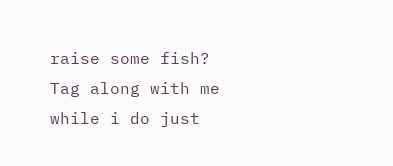raise some fish? Tag along with me while i do just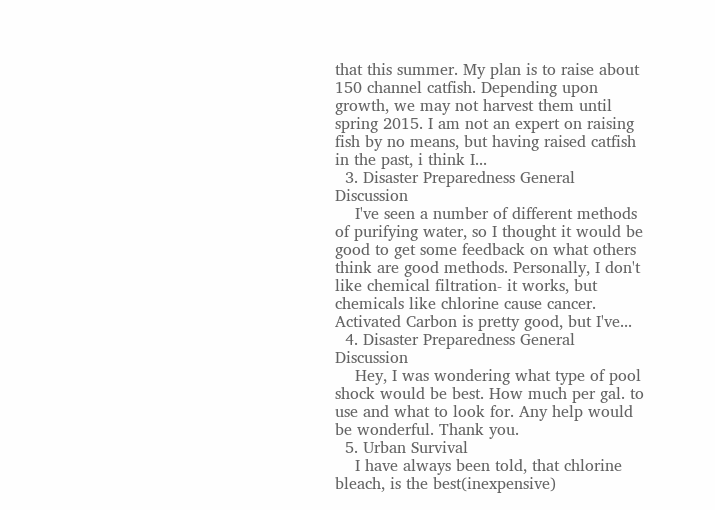that this summer. My plan is to raise about 150 channel catfish. Depending upon growth, we may not harvest them until spring 2015. I am not an expert on raising fish by no means, but having raised catfish in the past, i think I...
  3. Disaster Preparedness General Discussion
    I've seen a number of different methods of purifying water, so I thought it would be good to get some feedback on what others think are good methods. Personally, I don't like chemical filtration- it works, but chemicals like chlorine cause cancer. Activated Carbon is pretty good, but I've...
  4. Disaster Preparedness General Discussion
    Hey, I was wondering what type of pool shock would be best. How much per gal. to use and what to look for. Any help would be wonderful. Thank you.
  5. Urban Survival
    I have always been told, that chlorine bleach, is the best(inexpensive)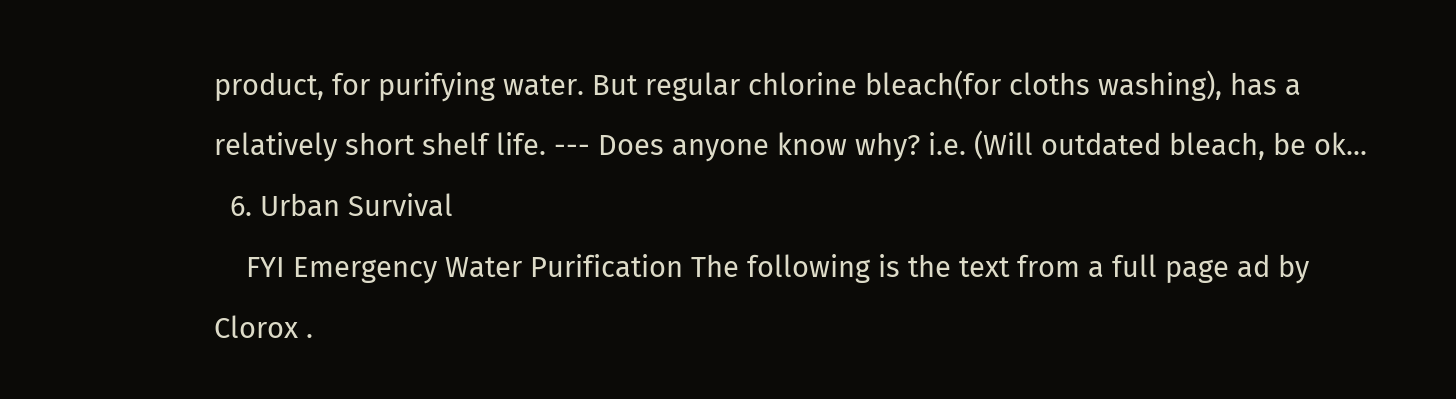product, for purifying water. But regular chlorine bleach(for cloths washing), has a relatively short shelf life. --- Does anyone know why? i.e. (Will outdated bleach, be ok...
  6. Urban Survival
    FYI Emergency Water Purification The following is the text from a full page ad by Clorox .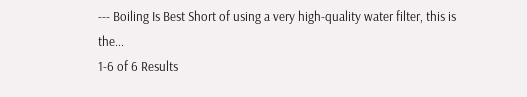--- Boiling Is Best Short of using a very high-quality water filter, this is the...
1-6 of 6 Results